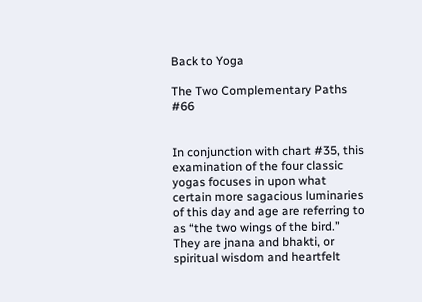Back to Yoga

The Two Complementary Paths #66


In conjunction with chart #35, this examination of the four classic yogas focuses in upon what certain more sagacious luminaries of this day and age are referring to as “the two wings of the bird.” They are jnana and bhakti, or spiritual wisdom and heartfelt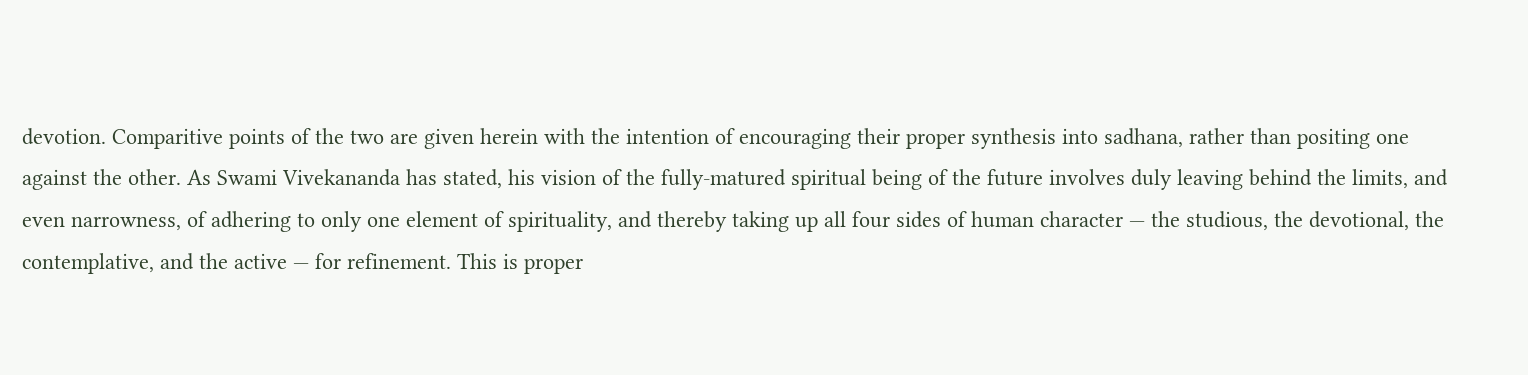devotion. Comparitive points of the two are given herein with the intention of encouraging their proper synthesis into sadhana, rather than positing one against the other. As Swami Vivekananda has stated, his vision of the fully-matured spiritual being of the future involves duly leaving behind the limits, and even narrowness, of adhering to only one element of spirituality, and thereby taking up all four sides of human character — the studious, the devotional, the contemplative, and the active — for refinement. This is proper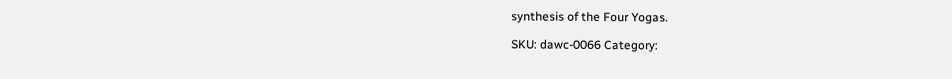synthesis of the Four Yogas.

SKU: dawc-0066 Category: